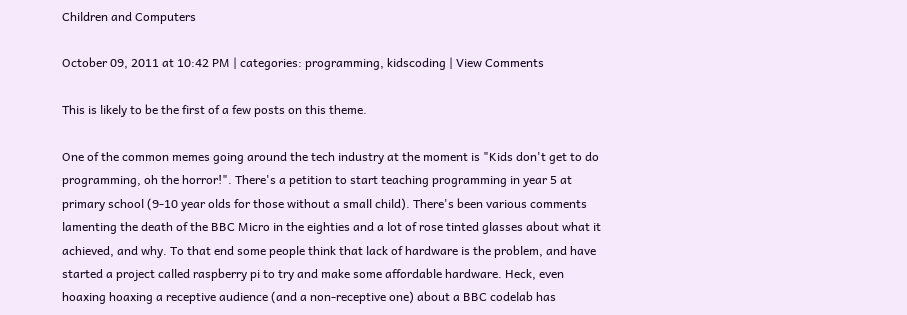Children and Computers

October 09, 2011 at 10:42 PM | categories: programming, kidscoding | View Comments

This is likely to be the first of a few posts on this theme.

One of the common memes going around the tech industry at the moment is "Kids don't get to do programming, oh the horror!". There's a petition to start teaching programming in year 5 at primary school (9-10 year olds for those without a small child). There's been various comments lamenting the death of the BBC Micro in the eighties and a lot of rose tinted glasses about what it achieved, and why. To that end some people think that lack of hardware is the problem, and have started a project called raspberry pi to try and make some affordable hardware. Heck, even hoaxing hoaxing a receptive audience (and a non-receptive one) about a BBC codelab has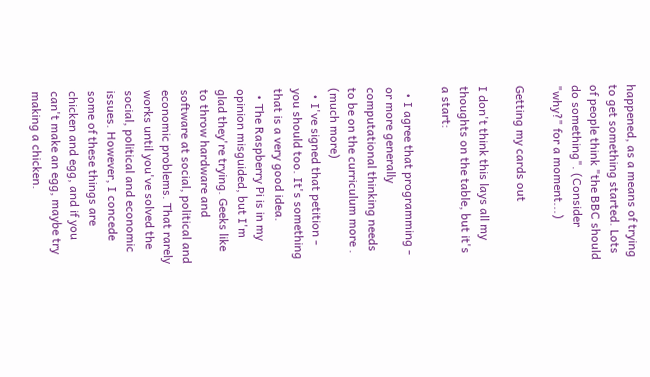happened, as a means of trying to get something started. Lots of people think "the BBC should do something". (Consider "why?" for a moment...)

Getting my cards out

I don't think this lays all my thoughts on the table, but it's a start:

  • I agree that programming - or more generally computational thinking needs to be on the curriculum more . (much more)
  • I've signed that petition - you should too. It's something that is a very good idea.
  • The Raspberry Pi is in my opinion misguided, but I'm glad they're trying. Geeks like to throw hardware and software at social, political and economic problems. That rarely works until you've solved the social, political and economic issues. However, I concede some of these things are chicken and egg, and if you can't make an egg, maybe try making a chicken.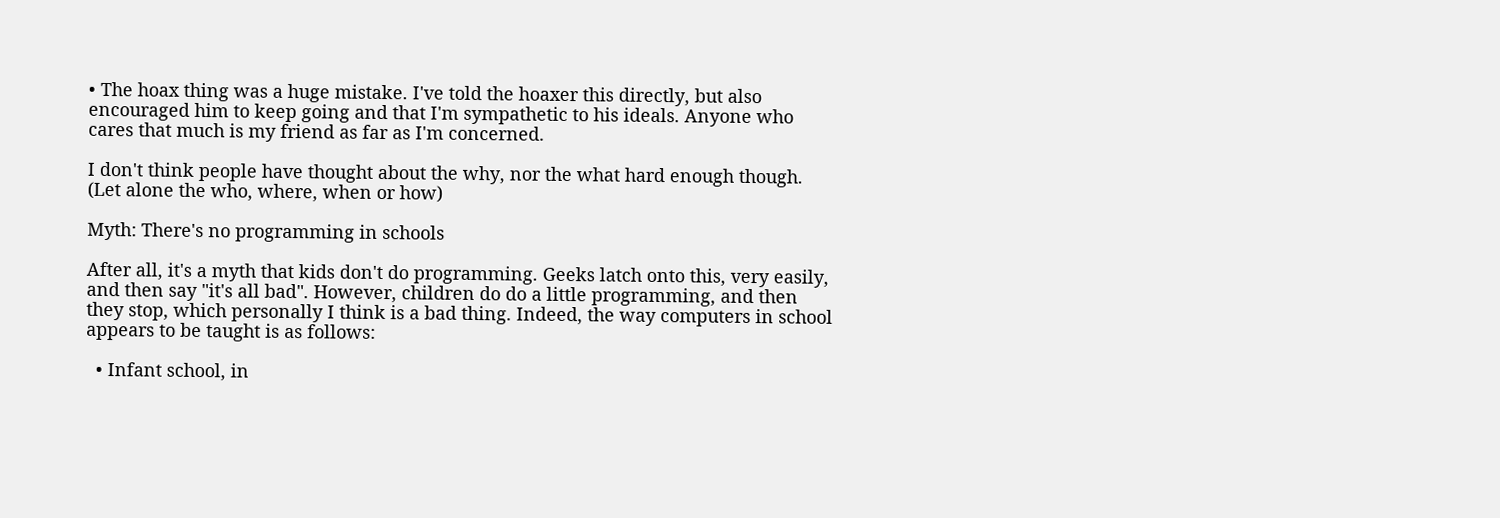• The hoax thing was a huge mistake. I've told the hoaxer this directly, but also encouraged him to keep going and that I'm sympathetic to his ideals. Anyone who cares that much is my friend as far as I'm concerned.

I don't think people have thought about the why, nor the what hard enough though. (Let alone the who, where, when or how)

Myth: There's no programming in schools

After all, it's a myth that kids don't do programming. Geeks latch onto this, very easily, and then say "it's all bad". However, children do do a little programming, and then they stop, which personally I think is a bad thing. Indeed, the way computers in school appears to be taught is as follows:

  • Infant school, in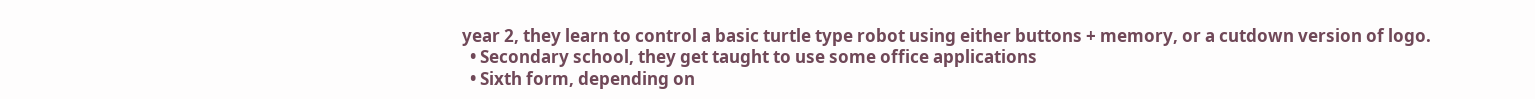year 2, they learn to control a basic turtle type robot using either buttons + memory, or a cutdown version of logo.
  • Secondary school, they get taught to use some office applications
  • Sixth form, depending on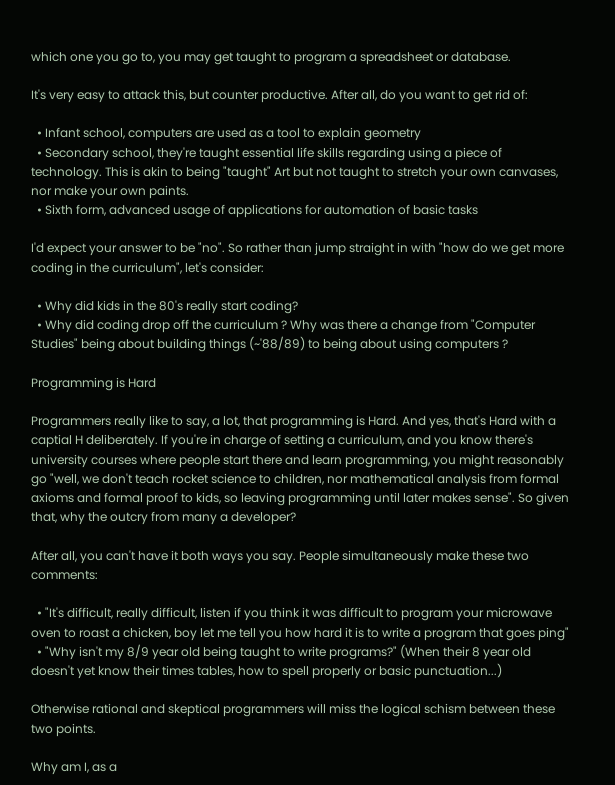which one you go to, you may get taught to program a spreadsheet or database.

It's very easy to attack this, but counter productive. After all, do you want to get rid of:

  • Infant school, computers are used as a tool to explain geometry
  • Secondary school, they're taught essential life skills regarding using a piece of technology. This is akin to being "taught" Art but not taught to stretch your own canvases, nor make your own paints.
  • Sixth form, advanced usage of applications for automation of basic tasks

I'd expect your answer to be "no". So rather than jump straight in with "how do we get more coding in the curriculum", let's consider:

  • Why did kids in the 80's really start coding?
  • Why did coding drop off the curriculum ? Why was there a change from "Computer Studies" being about building things (~'88/89) to being about using computers ?

Programming is Hard

Programmers really like to say, a lot, that programming is Hard. And yes, that's Hard with a captial H deliberately. If you're in charge of setting a curriculum, and you know there's university courses where people start there and learn programming, you might reasonably go "well, we don't teach rocket science to children, nor mathematical analysis from formal axioms and formal proof to kids, so leaving programming until later makes sense". So given that, why the outcry from many a developer?

After all, you can't have it both ways you say. People simultaneously make these two comments:

  • "It's difficult, really difficult, listen if you think it was difficult to program your microwave oven to roast a chicken, boy let me tell you how hard it is to write a program that goes ping"
  • "Why isn't my 8/9 year old being taught to write programs?" (When their 8 year old doesn't yet know their times tables, how to spell properly or basic punctuation...)

Otherwise rational and skeptical programmers will miss the logical schism between these two points.

Why am I, as a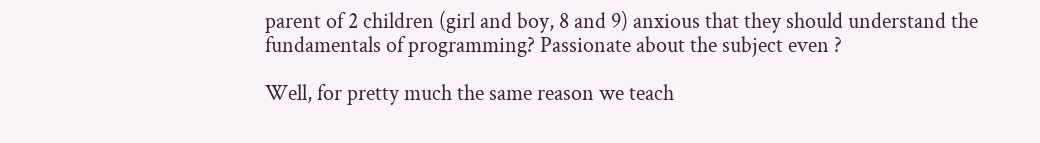parent of 2 children (girl and boy, 8 and 9) anxious that they should understand the fundamentals of programming? Passionate about the subject even ?

Well, for pretty much the same reason we teach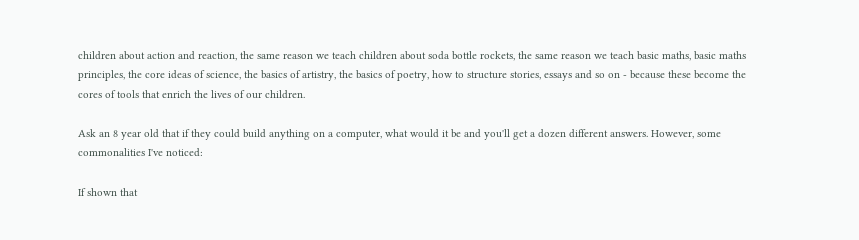children about action and reaction, the same reason we teach children about soda bottle rockets, the same reason we teach basic maths, basic maths principles, the core ideas of science, the basics of artistry, the basics of poetry, how to structure stories, essays and so on - because these become the cores of tools that enrich the lives of our children.

Ask an 8 year old that if they could build anything on a computer, what would it be and you'll get a dozen different answers. However, some commonalities I've noticed:

If shown that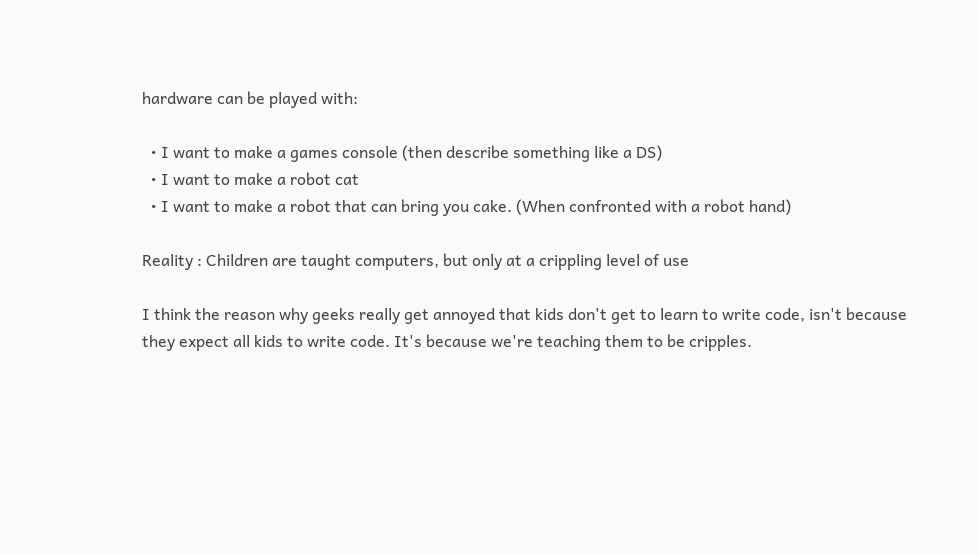hardware can be played with:

  • I want to make a games console (then describe something like a DS)
  • I want to make a robot cat
  • I want to make a robot that can bring you cake. (When confronted with a robot hand)

Reality : Children are taught computers, but only at a crippling level of use

I think the reason why geeks really get annoyed that kids don't get to learn to write code, isn't because they expect all kids to write code. It's because we're teaching them to be cripples.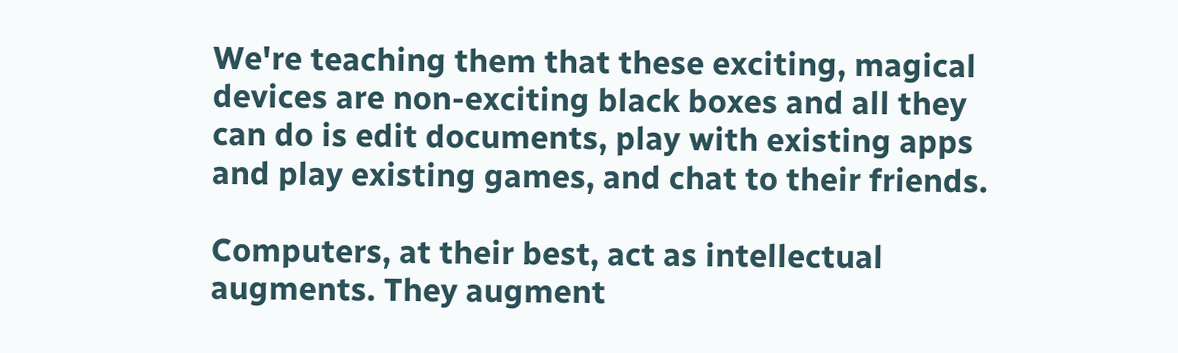We're teaching them that these exciting, magical devices are non-exciting black boxes and all they can do is edit documents, play with existing apps and play existing games, and chat to their friends.

Computers, at their best, act as intellectual augments. They augment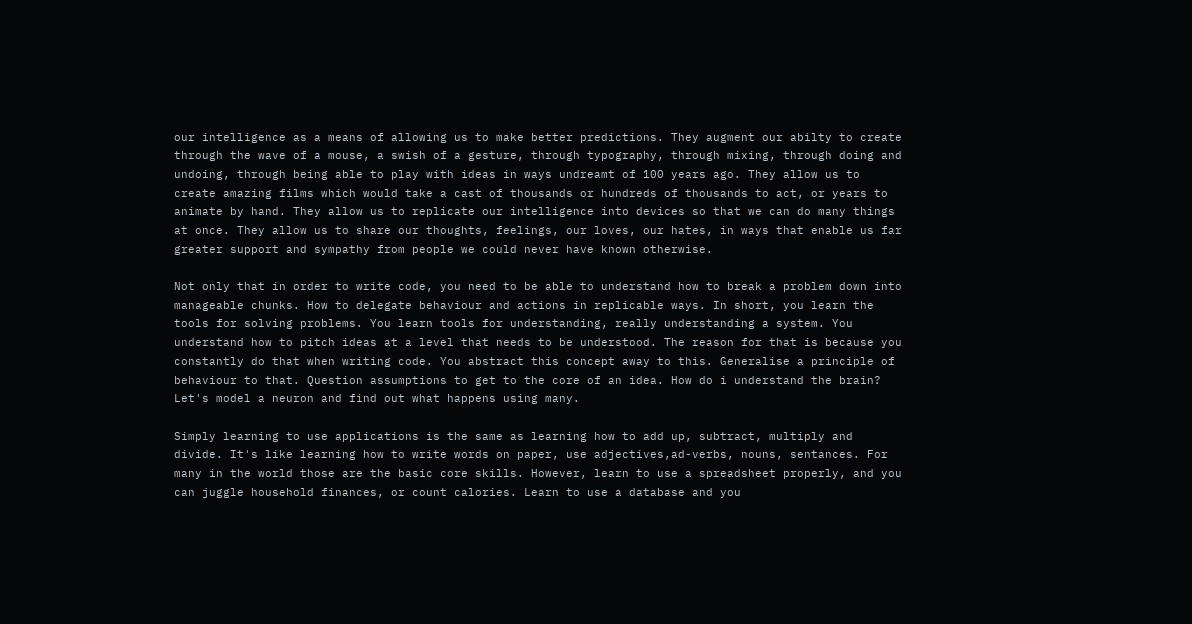our intelligence as a means of allowing us to make better predictions. They augment our abilty to create through the wave of a mouse, a swish of a gesture, through typography, through mixing, through doing and undoing, through being able to play with ideas in ways undreamt of 100 years ago. They allow us to create amazing films which would take a cast of thousands or hundreds of thousands to act, or years to animate by hand. They allow us to replicate our intelligence into devices so that we can do many things at once. They allow us to share our thoughts, feelings, our loves, our hates, in ways that enable us far greater support and sympathy from people we could never have known otherwise.

Not only that in order to write code, you need to be able to understand how to break a problem down into manageable chunks. How to delegate behaviour and actions in replicable ways. In short, you learn the tools for solving problems. You learn tools for understanding, really understanding a system. You understand how to pitch ideas at a level that needs to be understood. The reason for that is because you constantly do that when writing code. You abstract this concept away to this. Generalise a principle of behaviour to that. Question assumptions to get to the core of an idea. How do i understand the brain? Let's model a neuron and find out what happens using many.

Simply learning to use applications is the same as learning how to add up, subtract, multiply and divide. It's like learning how to write words on paper, use adjectives,ad-verbs, nouns, sentances. For many in the world those are the basic core skills. However, learn to use a spreadsheet properly, and you can juggle household finances, or count calories. Learn to use a database and you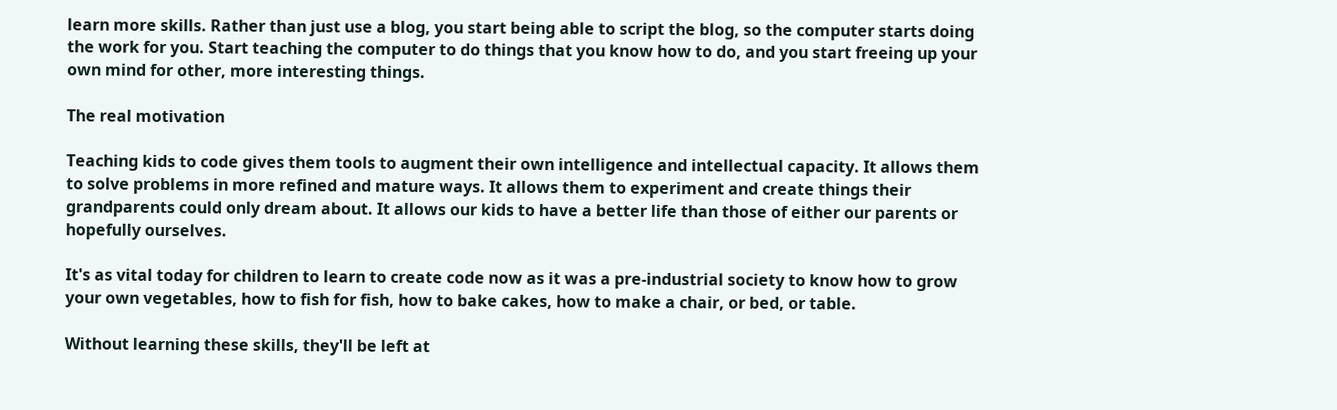learn more skills. Rather than just use a blog, you start being able to script the blog, so the computer starts doing the work for you. Start teaching the computer to do things that you know how to do, and you start freeing up your own mind for other, more interesting things.

The real motivation

Teaching kids to code gives them tools to augment their own intelligence and intellectual capacity. It allows them to solve problems in more refined and mature ways. It allows them to experiment and create things their grandparents could only dream about. It allows our kids to have a better life than those of either our parents or hopefully ourselves.

It's as vital today for children to learn to create code now as it was a pre-industrial society to know how to grow your own vegetables, how to fish for fish, how to bake cakes, how to make a chair, or bed, or table.

Without learning these skills, they'll be left at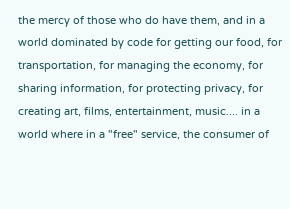the mercy of those who do have them, and in a world dominated by code for getting our food, for transportation, for managing the economy, for sharing information, for protecting privacy, for creating art, films, entertainment, music.... in a world where in a "free" service, the consumer of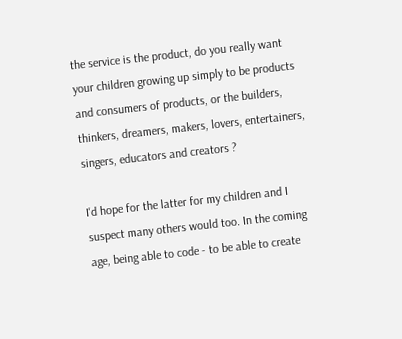the service is the product, do you really want your children growing up simply to be products and consumers of products, or the builders, thinkers, dreamers, makers, lovers, entertainers, singers, educators and creators ?

I'd hope for the latter for my children and I suspect many others would too. In the coming age, being able to code - to be able to create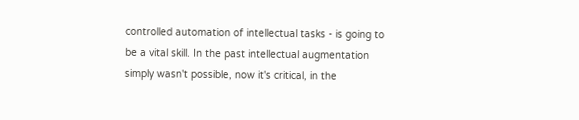controlled automation of intellectual tasks - is going to be a vital skill. In the past intellectual augmentation simply wasn't possible, now it's critical, in the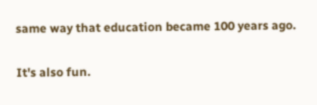same way that education became 100 years ago.

It's also fun.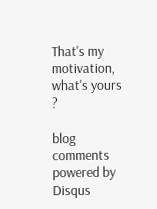That's my motivation, what's yours ?

blog comments powered by Disqus